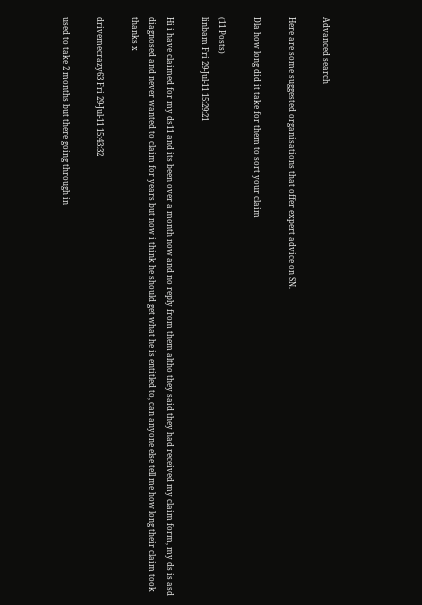Advanced search

Here are some suggested organisations that offer expert advice on SN.

Dla how long did it take for them to sort your claim

(11 Posts)
linbam Fri 29-Jul-11 15:29:21

Hi i have claimed for my ds11 and its been over a month now and no reply from them altho they said they had received my claim form, my ds is asd diagnosed and never wanted to claim for years but now i think he should get what he is entitled to, can anyone else tell me how long their claim took thanks x

drivemecrazy63 Fri 29-Jul-11 15:43:32

used to take 2 months but there going through in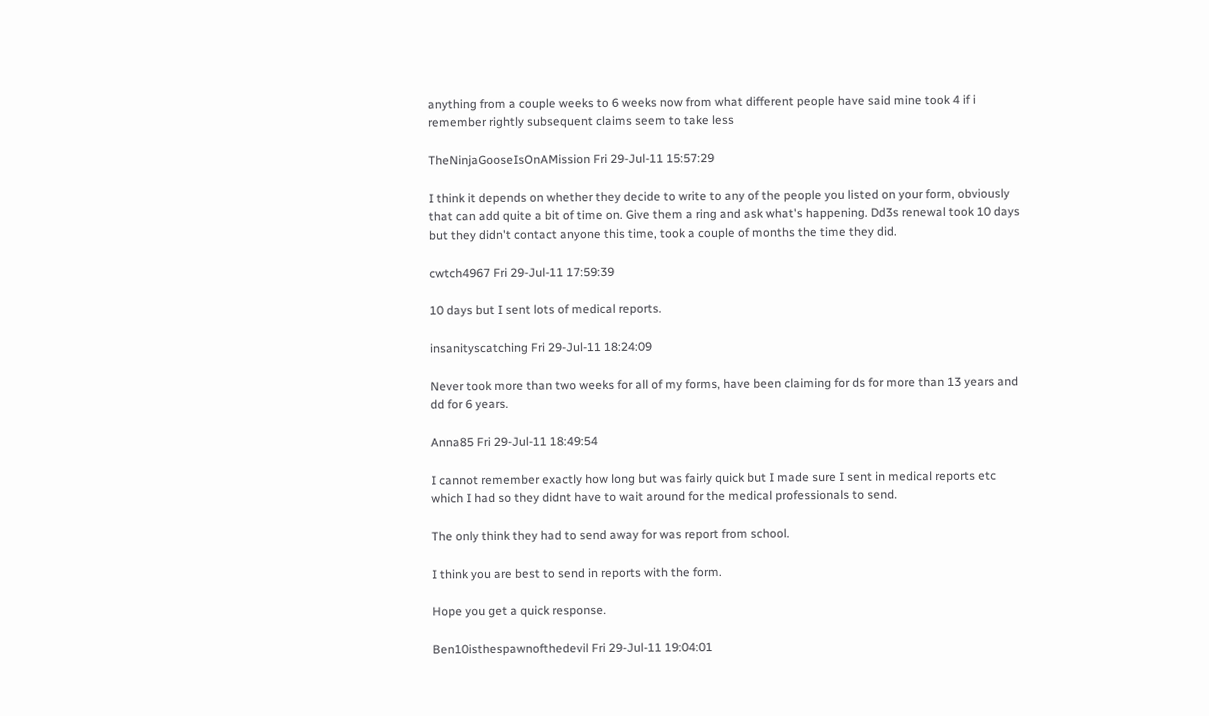anything from a couple weeks to 6 weeks now from what different people have said mine took 4 if i remember rightly subsequent claims seem to take less

TheNinjaGooseIsOnAMission Fri 29-Jul-11 15:57:29

I think it depends on whether they decide to write to any of the people you listed on your form, obviously that can add quite a bit of time on. Give them a ring and ask what's happening. Dd3s renewal took 10 days but they didn't contact anyone this time, took a couple of months the time they did.

cwtch4967 Fri 29-Jul-11 17:59:39

10 days but I sent lots of medical reports.

insanityscatching Fri 29-Jul-11 18:24:09

Never took more than two weeks for all of my forms, have been claiming for ds for more than 13 years and dd for 6 years.

Anna85 Fri 29-Jul-11 18:49:54

I cannot remember exactly how long but was fairly quick but I made sure I sent in medical reports etc which I had so they didnt have to wait around for the medical professionals to send.

The only think they had to send away for was report from school.

I think you are best to send in reports with the form.

Hope you get a quick response.

Ben10isthespawnofthedevil Fri 29-Jul-11 19:04:01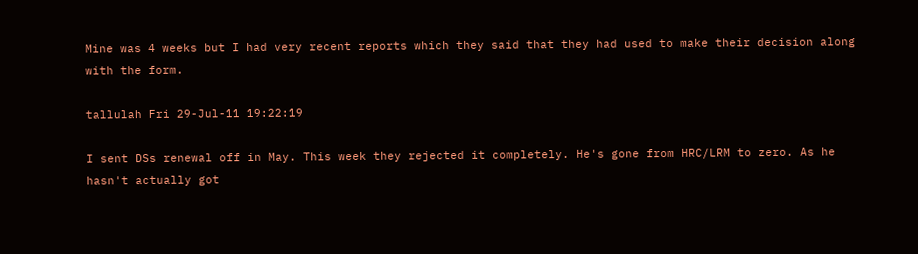Mine was 4 weeks but I had very recent reports which they said that they had used to make their decision along with the form.

tallulah Fri 29-Jul-11 19:22:19

I sent DSs renewal off in May. This week they rejected it completely. He's gone from HRC/LRM to zero. As he hasn't actually got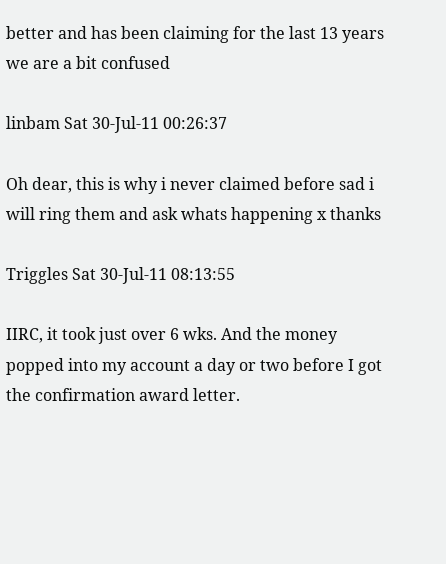better and has been claiming for the last 13 years we are a bit confused

linbam Sat 30-Jul-11 00:26:37

Oh dear, this is why i never claimed before sad i will ring them and ask whats happening x thanks

Triggles Sat 30-Jul-11 08:13:55

IIRC, it took just over 6 wks. And the money popped into my account a day or two before I got the confirmation award letter.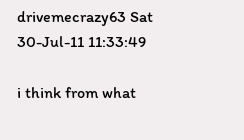drivemecrazy63 Sat 30-Jul-11 11:33:49

i think from what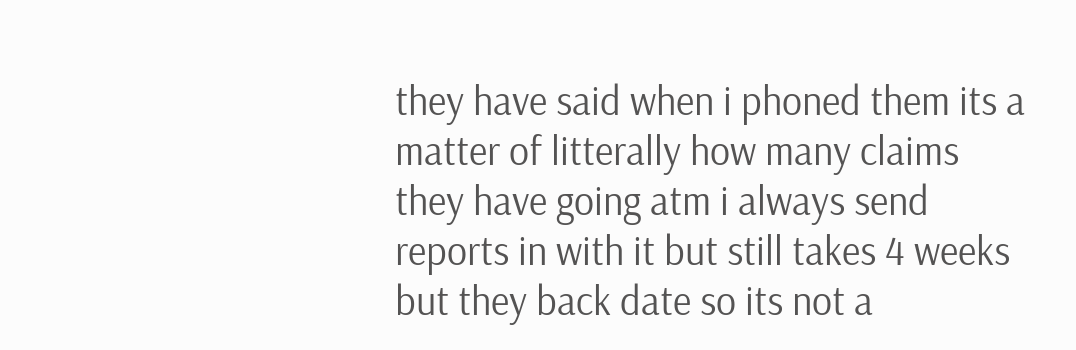they have said when i phoned them its a matter of litterally how many claims they have going atm i always send reports in with it but still takes 4 weeks but they back date so its not a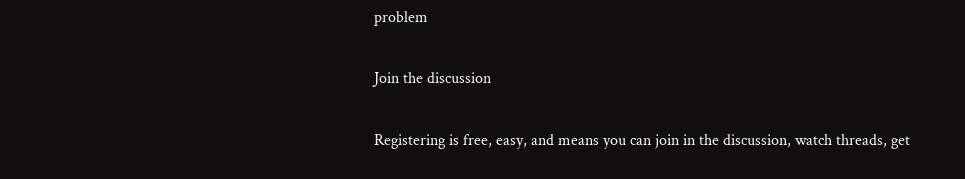problem

Join the discussion

Registering is free, easy, and means you can join in the discussion, watch threads, get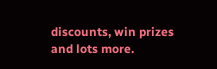discounts, win prizes and lots more.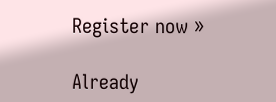Register now »

Already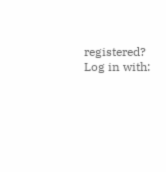registered? Log in with: